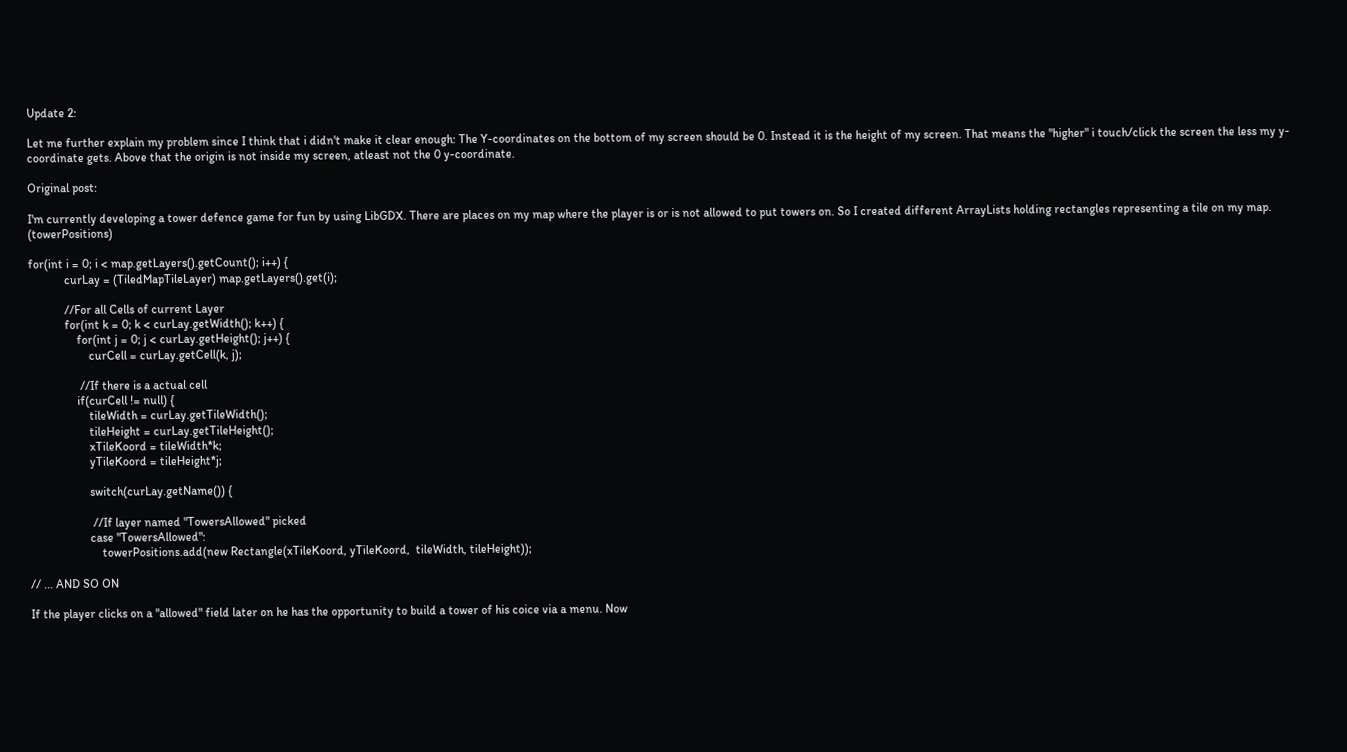Update 2:

Let me further explain my problem since I think that i didn't make it clear enough: The Y-coordinates on the bottom of my screen should be 0. Instead it is the height of my screen. That means the "higher" i touch/click the screen the less my y-coordinate gets. Above that the origin is not inside my screen, atleast not the 0 y-coordinate.

Original post:

I'm currently developing a tower defence game for fun by using LibGDX. There are places on my map where the player is or is not allowed to put towers on. So I created different ArrayLists holding rectangles representing a tile on my map. (towerPositions)

for(int i = 0; i < map.getLayers().getCount(); i++) {
            curLay = (TiledMapTileLayer) map.getLayers().get(i);

            //For all Cells of current Layer
            for(int k = 0; k < curLay.getWidth(); k++) {
                for(int j = 0; j < curLay.getHeight(); j++) {
                    curCell = curLay.getCell(k, j);

                 //If there is a actual cell
                if(curCell != null) {
                    tileWidth = curLay.getTileWidth();
                    tileHeight = curLay.getTileHeight();
                    xTileKoord = tileWidth*k;
                    yTileKoord = tileHeight*j;

                    switch(curLay.getName()) {

                     //If layer named "TowersAllowed" picked
                    case "TowersAllowed":
                        towerPositions.add(new Rectangle(xTileKoord, yTileKoord,  tileWidth, tileHeight));

// ... AND SO ON

If the player clicks on a "allowed" field later on he has the opportunity to build a tower of his coice via a menu. Now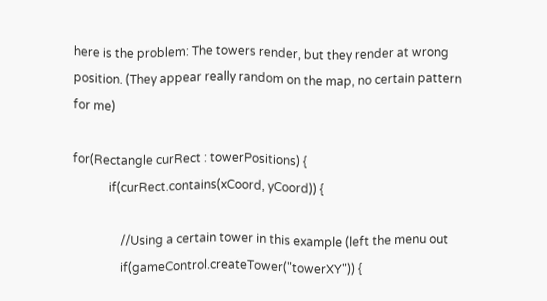here is the problem: The towers render, but they render at wrong position. (They appear really random on the map, no certain pattern for me)

for(Rectangle curRect : towerPositions) {
            if(curRect.contains(xCoord, yCoord)) {

                //Using a certain tower in this example (left the menu out
                if(gameControl.createTower("towerXY")) {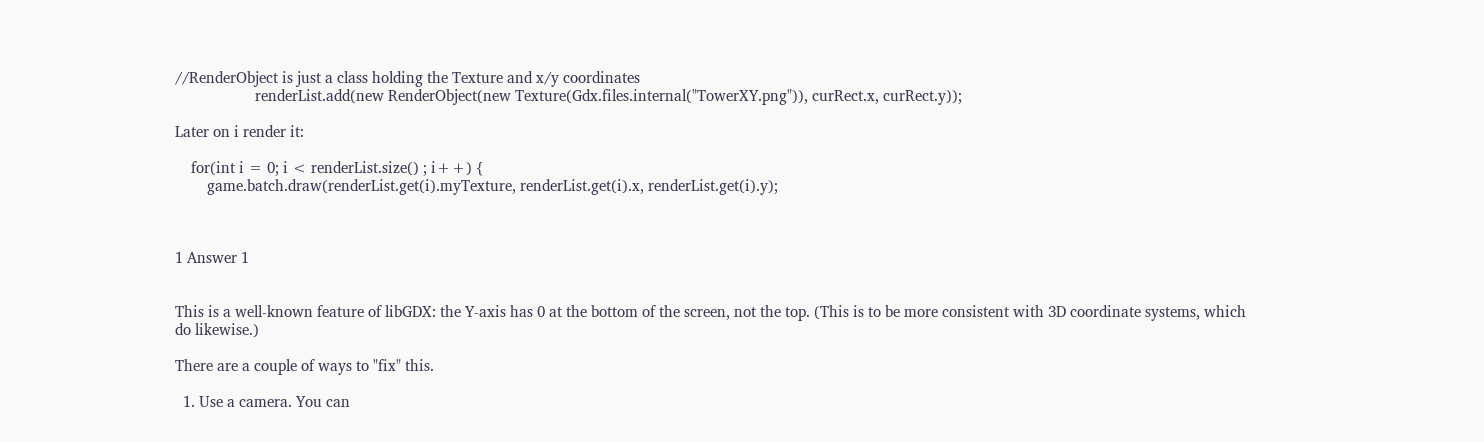//RenderObject is just a class holding the Texture and x/y coordinates
                    renderList.add(new RenderObject(new Texture(Gdx.files.internal("TowerXY.png")), curRect.x, curRect.y));

Later on i render it:

    for(int i = 0; i < renderList.size() ; i++) {
        game.batch.draw(renderList.get(i).myTexture, renderList.get(i).x, renderList.get(i).y);



1 Answer 1


This is a well-known feature of libGDX: the Y-axis has 0 at the bottom of the screen, not the top. (This is to be more consistent with 3D coordinate systems, which do likewise.)

There are a couple of ways to "fix" this.

  1. Use a camera. You can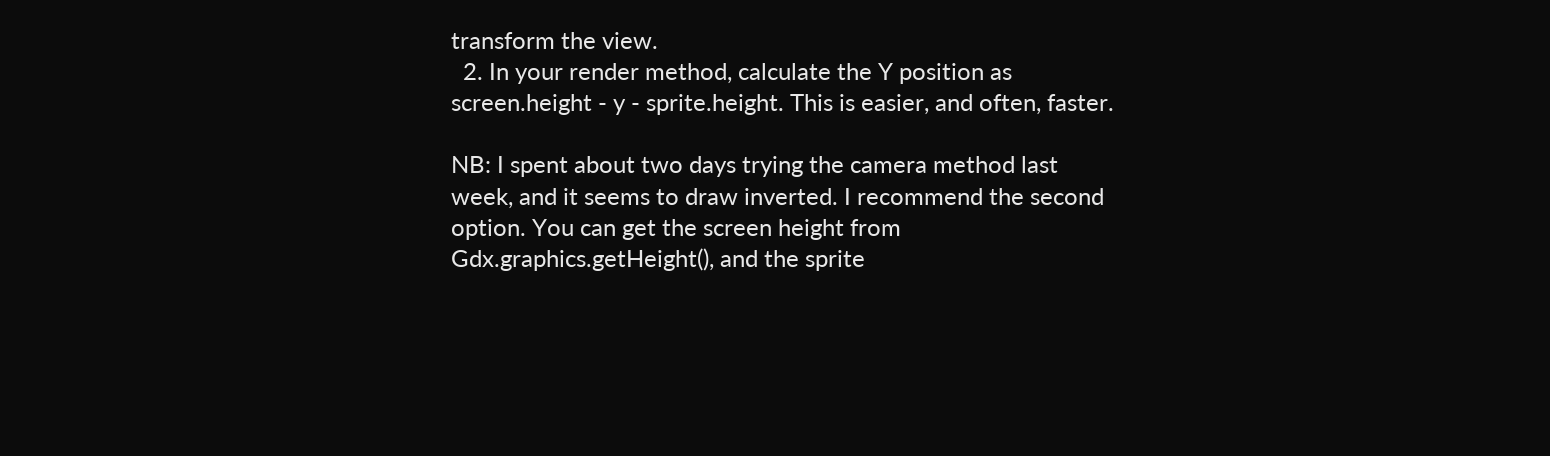transform the view.
  2. In your render method, calculate the Y position as screen.height - y - sprite.height. This is easier, and often, faster.

NB: I spent about two days trying the camera method last week, and it seems to draw inverted. I recommend the second option. You can get the screen height from Gdx.graphics.getHeight(), and the sprite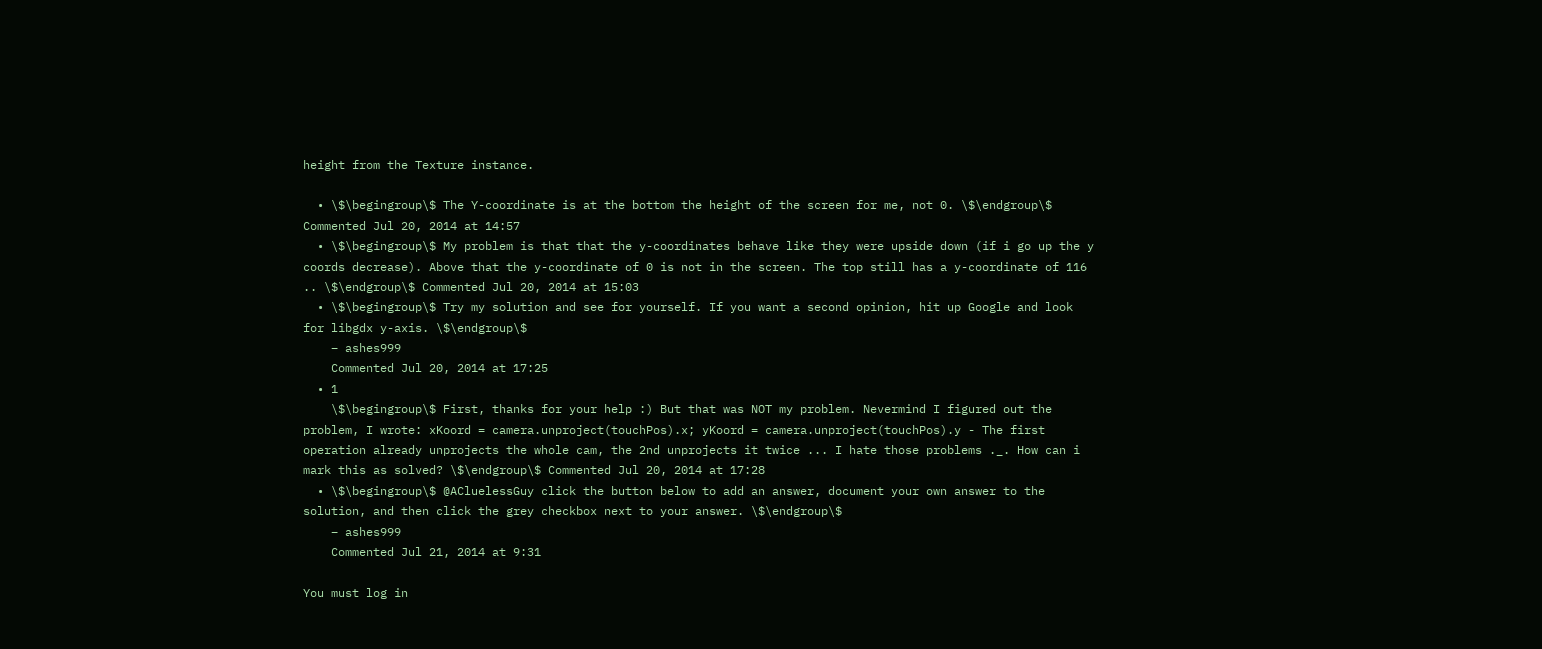height from the Texture instance.

  • \$\begingroup\$ The Y-coordinate is at the bottom the height of the screen for me, not 0. \$\endgroup\$ Commented Jul 20, 2014 at 14:57
  • \$\begingroup\$ My problem is that that the y-coordinates behave like they were upside down (if i go up the y coords decrease). Above that the y-coordinate of 0 is not in the screen. The top still has a y-coordinate of 116 .. \$\endgroup\$ Commented Jul 20, 2014 at 15:03
  • \$\begingroup\$ Try my solution and see for yourself. If you want a second opinion, hit up Google and look for libgdx y-axis. \$\endgroup\$
    – ashes999
    Commented Jul 20, 2014 at 17:25
  • 1
    \$\begingroup\$ First, thanks for your help :) But that was NOT my problem. Nevermind I figured out the problem, I wrote: xKoord = camera.unproject(touchPos).x; yKoord = camera.unproject(touchPos).y - The first operation already unprojects the whole cam, the 2nd unprojects it twice ... I hate those problems ._. How can i mark this as solved? \$\endgroup\$ Commented Jul 20, 2014 at 17:28
  • \$\begingroup\$ @ACluelessGuy click the button below to add an answer, document your own answer to the solution, and then click the grey checkbox next to your answer. \$\endgroup\$
    – ashes999
    Commented Jul 21, 2014 at 9:31

You must log in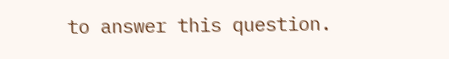to answer this question.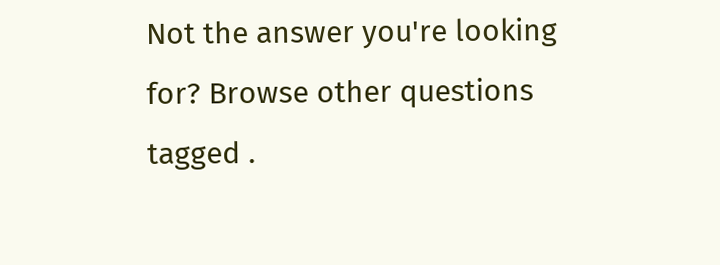Not the answer you're looking for? Browse other questions tagged .